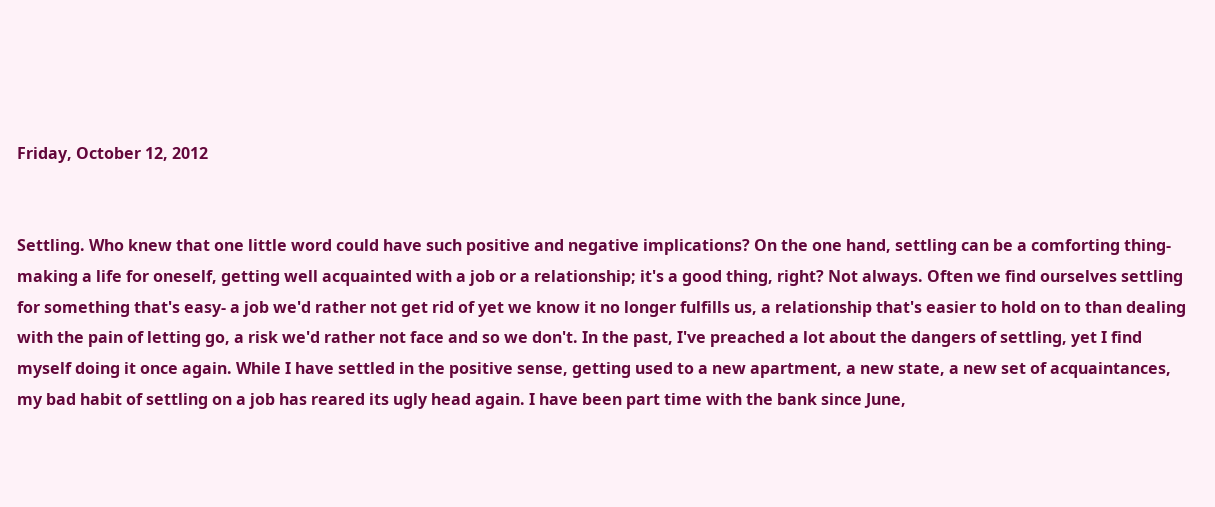Friday, October 12, 2012


Settling. Who knew that one little word could have such positive and negative implications? On the one hand, settling can be a comforting thing- making a life for oneself, getting well acquainted with a job or a relationship; it's a good thing, right? Not always. Often we find ourselves settling for something that's easy- a job we'd rather not get rid of yet we know it no longer fulfills us, a relationship that's easier to hold on to than dealing with the pain of letting go, a risk we'd rather not face and so we don't. In the past, I've preached a lot about the dangers of settling, yet I find myself doing it once again. While I have settled in the positive sense, getting used to a new apartment, a new state, a new set of acquaintances, my bad habit of settling on a job has reared its ugly head again. I have been part time with the bank since June,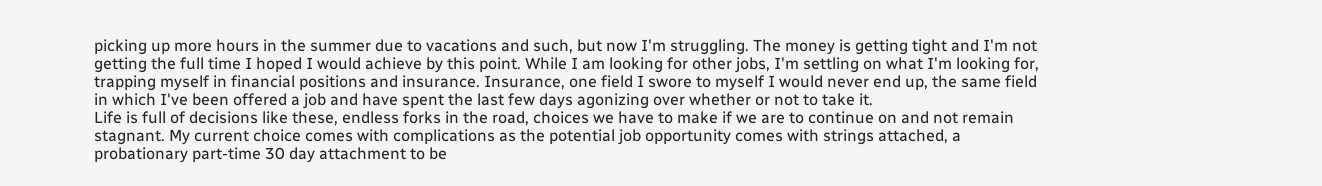picking up more hours in the summer due to vacations and such, but now I'm struggling. The money is getting tight and I'm not getting the full time I hoped I would achieve by this point. While I am looking for other jobs, I'm settling on what I'm looking for, trapping myself in financial positions and insurance. Insurance, one field I swore to myself I would never end up, the same field in which I've been offered a job and have spent the last few days agonizing over whether or not to take it.
Life is full of decisions like these, endless forks in the road, choices we have to make if we are to continue on and not remain stagnant. My current choice comes with complications as the potential job opportunity comes with strings attached, a probationary part-time 30 day attachment to be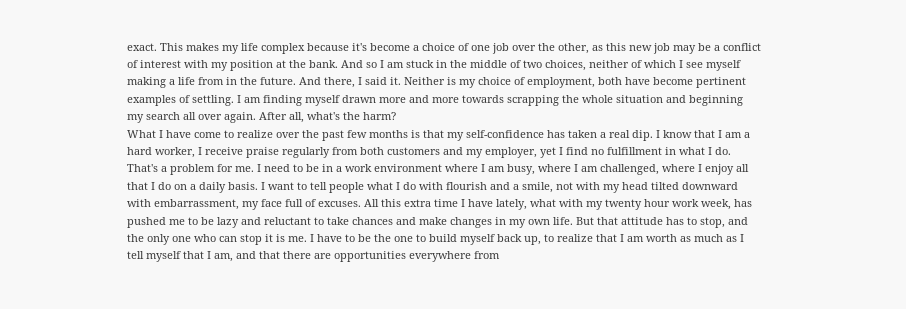exact. This makes my life complex because it's become a choice of one job over the other, as this new job may be a conflict of interest with my position at the bank. And so I am stuck in the middle of two choices, neither of which I see myself making a life from in the future. And there, I said it. Neither is my choice of employment, both have become pertinent examples of settling. I am finding myself drawn more and more towards scrapping the whole situation and beginning my search all over again. After all, what's the harm?
What I have come to realize over the past few months is that my self-confidence has taken a real dip. I know that I am a hard worker, I receive praise regularly from both customers and my employer, yet I find no fulfillment in what I do. That's a problem for me. I need to be in a work environment where I am busy, where I am challenged, where I enjoy all that I do on a daily basis. I want to tell people what I do with flourish and a smile, not with my head tilted downward with embarrassment, my face full of excuses. All this extra time I have lately, what with my twenty hour work week, has pushed me to be lazy and reluctant to take chances and make changes in my own life. But that attitude has to stop, and the only one who can stop it is me. I have to be the one to build myself back up, to realize that I am worth as much as I tell myself that I am, and that there are opportunities everywhere from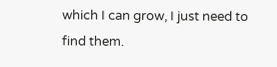which I can grow, I just need to find them.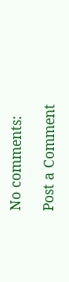No comments:

Post a Comment